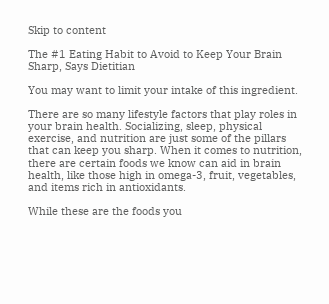Skip to content

The #1 Eating Habit to Avoid to Keep Your Brain Sharp, Says Dietitian

You may want to limit your intake of this ingredient.

There are so many lifestyle factors that play roles in your brain health. Socializing, sleep, physical exercise, and nutrition are just some of the pillars that can keep you sharp. When it comes to nutrition, there are certain foods we know can aid in brain health, like those high in omega-3, fruit, vegetables, and items rich in antioxidants.

While these are the foods you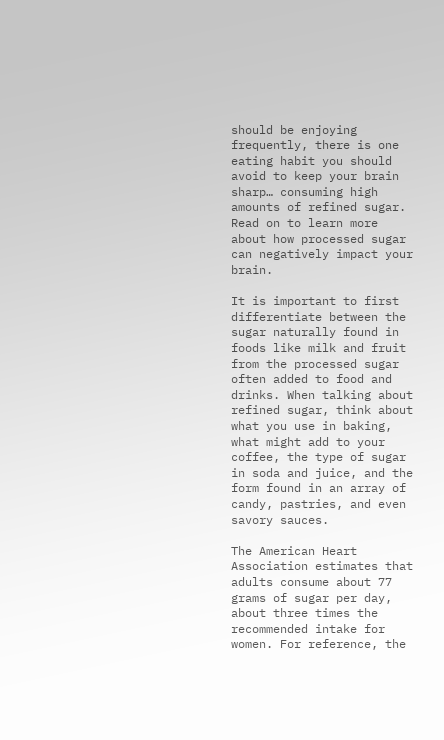should be enjoying frequently, there is one eating habit you should avoid to keep your brain sharp… consuming high amounts of refined sugar. Read on to learn more about how processed sugar can negatively impact your brain.

It is important to first differentiate between the sugar naturally found in foods like milk and fruit from the processed sugar often added to food and drinks. When talking about refined sugar, think about what you use in baking, what might add to your coffee, the type of sugar in soda and juice, and the form found in an array of candy, pastries, and even savory sauces.

The American Heart Association estimates that adults consume about 77 grams of sugar per day, about three times the recommended intake for women. For reference, the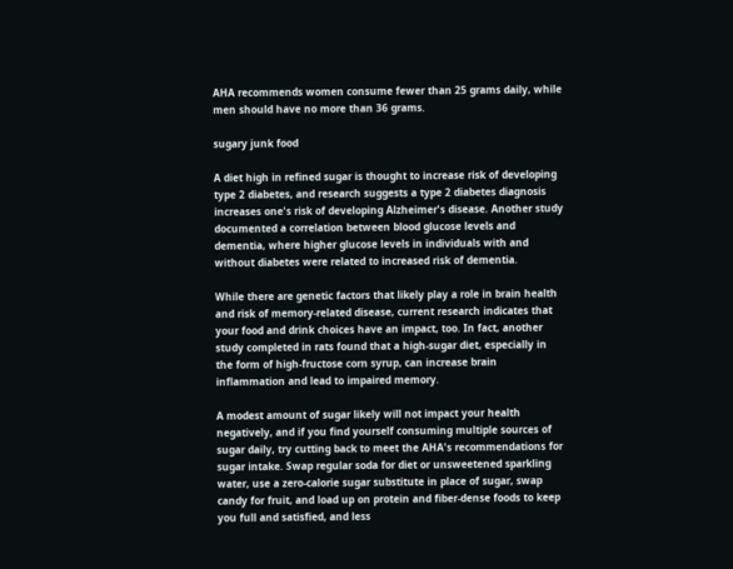AHA recommends women consume fewer than 25 grams daily, while men should have no more than 36 grams.

sugary junk food

A diet high in refined sugar is thought to increase risk of developing type 2 diabetes, and research suggests a type 2 diabetes diagnosis increases one's risk of developing Alzheimer's disease. Another study documented a correlation between blood glucose levels and dementia, where higher glucose levels in individuals with and without diabetes were related to increased risk of dementia.

While there are genetic factors that likely play a role in brain health and risk of memory-related disease, current research indicates that your food and drink choices have an impact, too. In fact, another study completed in rats found that a high-sugar diet, especially in the form of high-fructose corn syrup, can increase brain inflammation and lead to impaired memory.

A modest amount of sugar likely will not impact your health negatively, and if you find yourself consuming multiple sources of sugar daily, try cutting back to meet the AHA's recommendations for sugar intake. Swap regular soda for diet or unsweetened sparkling water, use a zero-calorie sugar substitute in place of sugar, swap candy for fruit, and load up on protein and fiber-dense foods to keep you full and satisfied, and less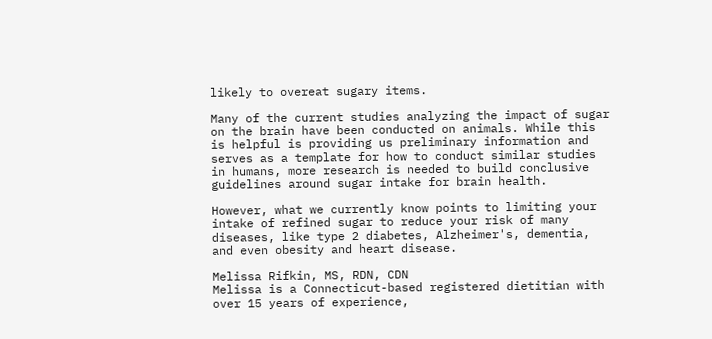likely to overeat sugary items.

Many of the current studies analyzing the impact of sugar on the brain have been conducted on animals. While this is helpful is providing us preliminary information and serves as a template for how to conduct similar studies in humans, more research is needed to build conclusive guidelines around sugar intake for brain health.

However, what we currently know points to limiting your intake of refined sugar to reduce your risk of many diseases, like type 2 diabetes, Alzheimer's, dementia, and even obesity and heart disease.

Melissa Rifkin, MS, RDN, CDN
Melissa is a Connecticut-based registered dietitian with over 15 years of experience,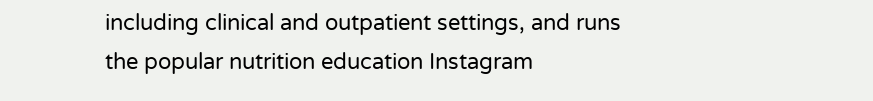including clinical and outpatient settings, and runs the popular nutrition education Instagram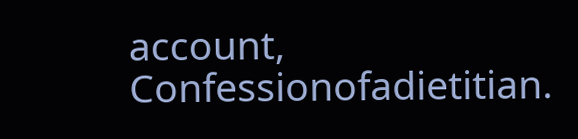account, Confessionofadietitian.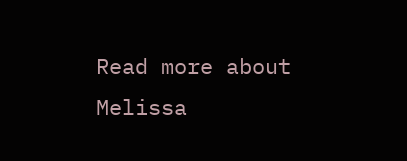Read more about Melissa